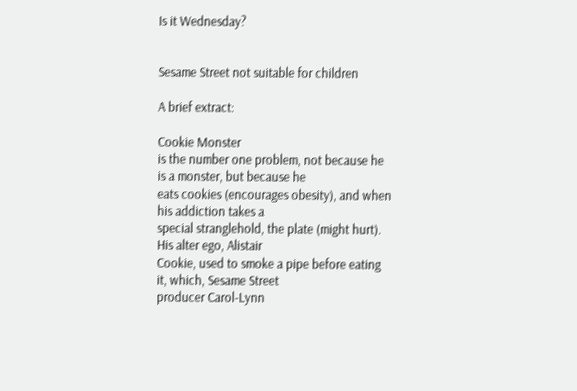Is it Wednesday?


Sesame Street not suitable for children

A brief extract:

Cookie Monster
is the number one problem, not because he is a monster, but because he
eats cookies (encourages obesity), and when his addiction takes a
special stranglehold, the plate (might hurt). His alter ego, Alistair
Cookie, used to smoke a pipe before eating it, which, Sesame Street
producer Carol-Lynn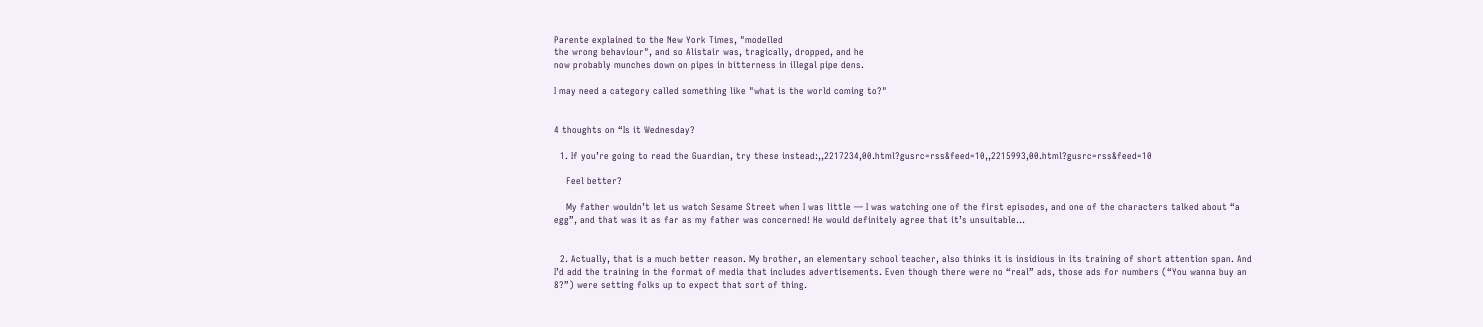Parente explained to the New York Times, "modelled
the wrong behaviour", and so Alistair was, tragically, dropped, and he
now probably munches down on pipes in bitterness in illegal pipe dens.

I may need a category called something like "what is the world coming to?"


4 thoughts on “Is it Wednesday?

  1. If you’re going to read the Guardian, try these instead:,,2217234,00.html?gusrc=rss&feed=10,,2215993,00.html?gusrc=rss&feed=10

    Feel better?

    My father wouldn’t let us watch Sesame Street when I was little — I was watching one of the first episodes, and one of the characters talked about “a egg”, and that was it as far as my father was concerned! He would definitely agree that it’s unsuitable…


  2. Actually, that is a much better reason. My brother, an elementary school teacher, also thinks it is insidious in its training of short attention span. And I’d add the training in the format of media that includes advertisements. Even though there were no “real” ads, those ads for numbers (“You wanna buy an 8?”) were setting folks up to expect that sort of thing.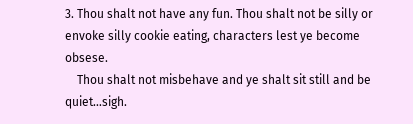3. Thou shalt not have any fun. Thou shalt not be silly or envoke silly cookie eating, characters lest ye become obsese.
    Thou shalt not misbehave and ye shalt sit still and be quiet…sigh.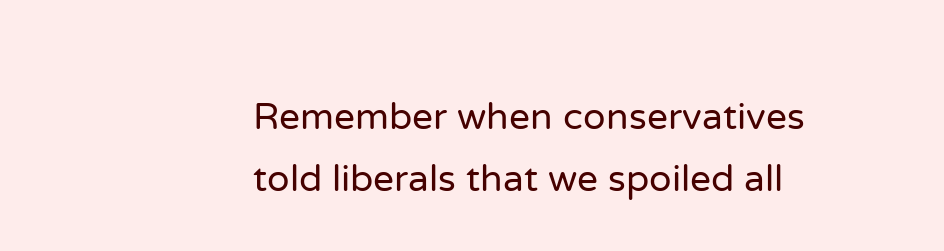Remember when conservatives told liberals that we spoiled all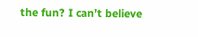the fun? I can’t believe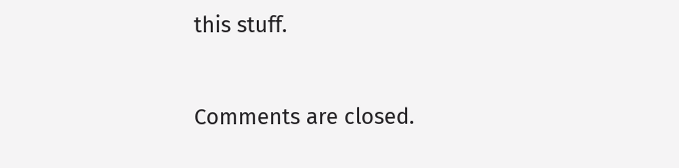this stuff.


Comments are closed.